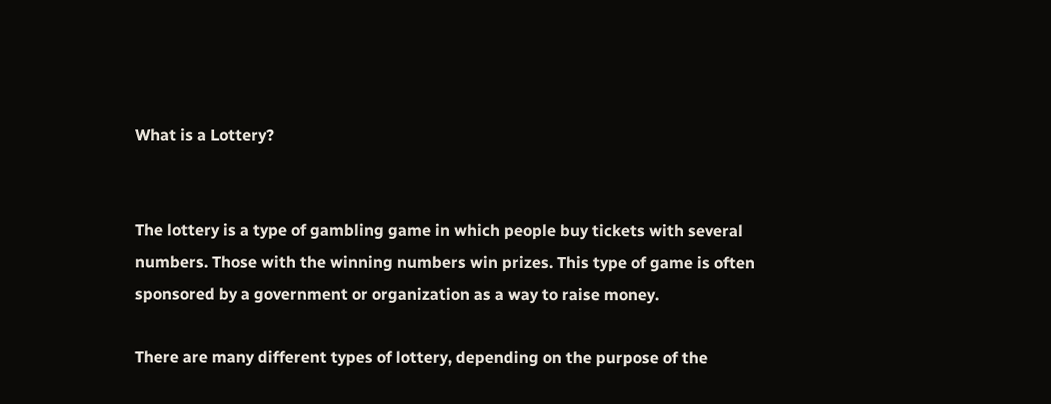What is a Lottery?


The lottery is a type of gambling game in which people buy tickets with several numbers. Those with the winning numbers win prizes. This type of game is often sponsored by a government or organization as a way to raise money.

There are many different types of lottery, depending on the purpose of the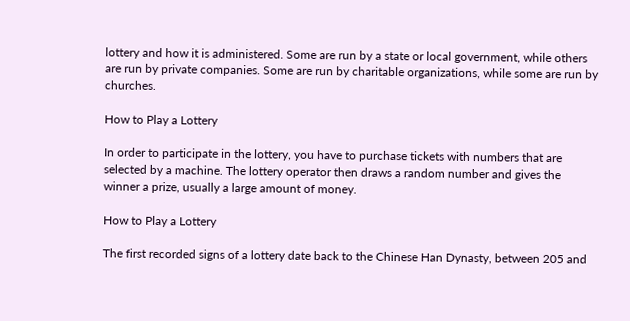lottery and how it is administered. Some are run by a state or local government, while others are run by private companies. Some are run by charitable organizations, while some are run by churches.

How to Play a Lottery

In order to participate in the lottery, you have to purchase tickets with numbers that are selected by a machine. The lottery operator then draws a random number and gives the winner a prize, usually a large amount of money.

How to Play a Lottery

The first recorded signs of a lottery date back to the Chinese Han Dynasty, between 205 and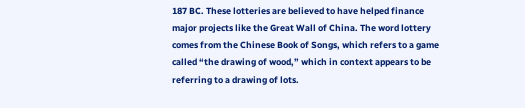187 BC. These lotteries are believed to have helped finance major projects like the Great Wall of China. The word lottery comes from the Chinese Book of Songs, which refers to a game called “the drawing of wood,” which in context appears to be referring to a drawing of lots.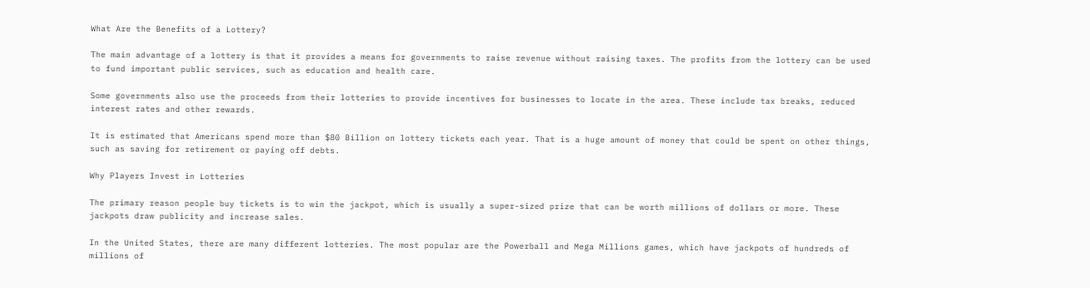What Are the Benefits of a Lottery?

The main advantage of a lottery is that it provides a means for governments to raise revenue without raising taxes. The profits from the lottery can be used to fund important public services, such as education and health care.

Some governments also use the proceeds from their lotteries to provide incentives for businesses to locate in the area. These include tax breaks, reduced interest rates and other rewards.

It is estimated that Americans spend more than $80 Billion on lottery tickets each year. That is a huge amount of money that could be spent on other things, such as saving for retirement or paying off debts.

Why Players Invest in Lotteries

The primary reason people buy tickets is to win the jackpot, which is usually a super-sized prize that can be worth millions of dollars or more. These jackpots draw publicity and increase sales.

In the United States, there are many different lotteries. The most popular are the Powerball and Mega Millions games, which have jackpots of hundreds of millions of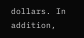dollars. In addition,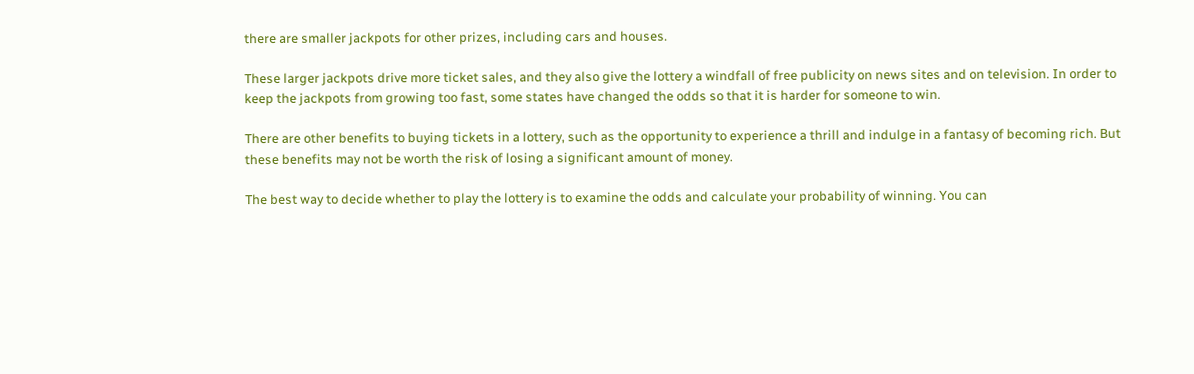there are smaller jackpots for other prizes, including cars and houses.

These larger jackpots drive more ticket sales, and they also give the lottery a windfall of free publicity on news sites and on television. In order to keep the jackpots from growing too fast, some states have changed the odds so that it is harder for someone to win.

There are other benefits to buying tickets in a lottery, such as the opportunity to experience a thrill and indulge in a fantasy of becoming rich. But these benefits may not be worth the risk of losing a significant amount of money.

The best way to decide whether to play the lottery is to examine the odds and calculate your probability of winning. You can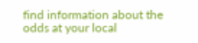find information about the odds at your local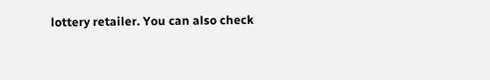lottery retailer. You can also check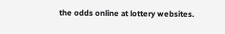the odds online at lottery websites.